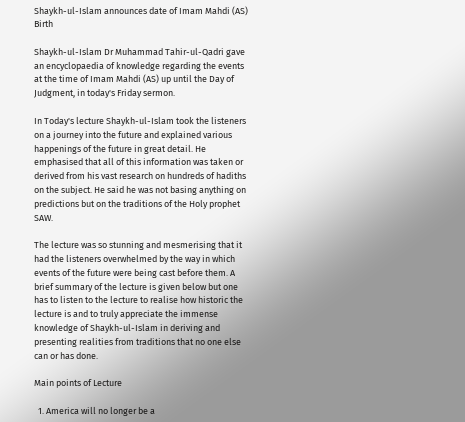Shaykh-ul-Islam announces date of Imam Mahdi (AS) Birth

Shaykh-ul-Islam Dr Muhammad Tahir-ul-Qadri gave an encyclopaedia of knowledge regarding the events at the time of Imam Mahdi (AS) up until the Day of Judgment, in today's Friday sermon.

In Today's lecture Shaykh-ul-Islam took the listeners on a journey into the future and explained various happenings of the future in great detail. He emphasised that all of this information was taken or derived from his vast research on hundreds of hadiths on the subject. He said he was not basing anything on predictions but on the traditions of the Holy prophet SAW.

The lecture was so stunning and mesmerising that it had the listeners overwhelmed by the way in which events of the future were being cast before them. A brief summary of the lecture is given below but one has to listen to the lecture to realise how historic the lecture is and to truly appreciate the immense knowledge of Shaykh-ul-Islam in deriving and presenting realities from traditions that no one else can or has done.

Main points of Lecture

  1. America will no longer be a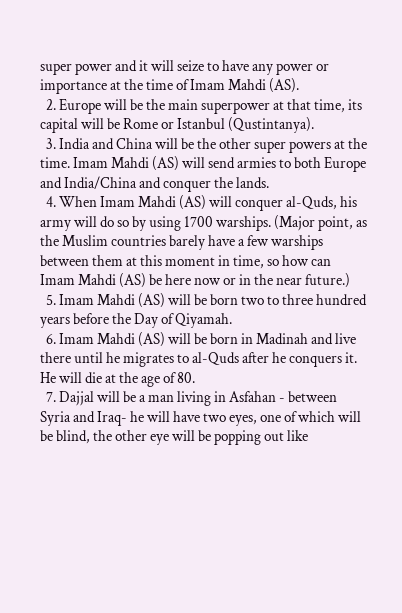super power and it will seize to have any power or importance at the time of Imam Mahdi (AS).
  2. Europe will be the main superpower at that time, its capital will be Rome or Istanbul (Qustintanya).
  3. India and China will be the other super powers at the time. Imam Mahdi (AS) will send armies to both Europe and India/China and conquer the lands.
  4. When Imam Mahdi (AS) will conquer al-Quds, his army will do so by using 1700 warships. (Major point, as the Muslim countries barely have a few warships between them at this moment in time, so how can Imam Mahdi (AS) be here now or in the near future.)
  5. Imam Mahdi (AS) will be born two to three hundred years before the Day of Qiyamah.
  6. Imam Mahdi (AS) will be born in Madinah and live there until he migrates to al-Quds after he conquers it. He will die at the age of 80.
  7. Dajjal will be a man living in Asfahan - between Syria and Iraq- he will have two eyes, one of which will be blind, the other eye will be popping out like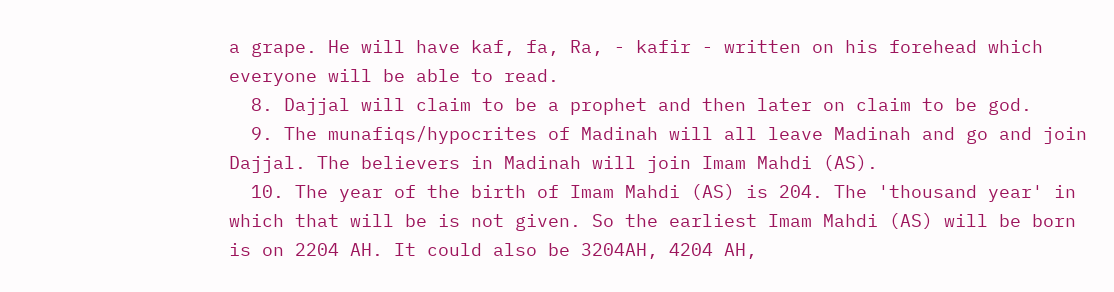a grape. He will have kaf, fa, Ra, - kafir - written on his forehead which everyone will be able to read.
  8. Dajjal will claim to be a prophet and then later on claim to be god.
  9. The munafiqs/hypocrites of Madinah will all leave Madinah and go and join Dajjal. The believers in Madinah will join Imam Mahdi (AS).
  10. The year of the birth of Imam Mahdi (AS) is 204. The 'thousand year' in which that will be is not given. So the earliest Imam Mahdi (AS) will be born is on 2204 AH. It could also be 3204AH, 4204 AH,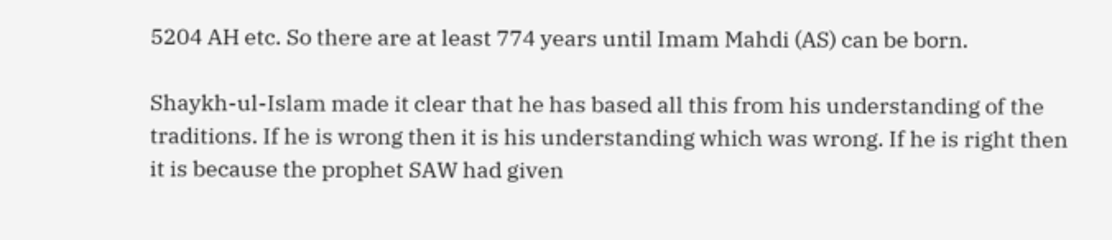5204 AH etc. So there are at least 774 years until Imam Mahdi (AS) can be born.

Shaykh-ul-Islam made it clear that he has based all this from his understanding of the traditions. If he is wrong then it is his understanding which was wrong. If he is right then it is because the prophet SAW had given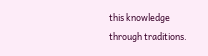this knowledge through traditions.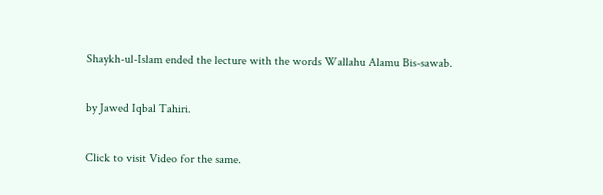Shaykh-ul-Islam ended the lecture with the words Wallahu Alamu Bis-sawab.

by Jawed Iqbal Tahiri.

Click to visit Video for the same.